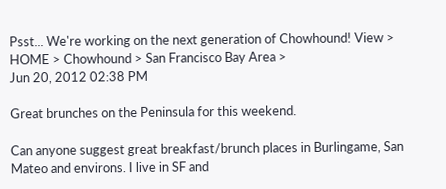Psst... We're working on the next generation of Chowhound! View >
HOME > Chowhound > San Francisco Bay Area >
Jun 20, 2012 02:38 PM

Great brunches on the Peninsula for this weekend.

Can anyone suggest great breakfast/brunch places in Burlingame, San Mateo and environs. I live in SF and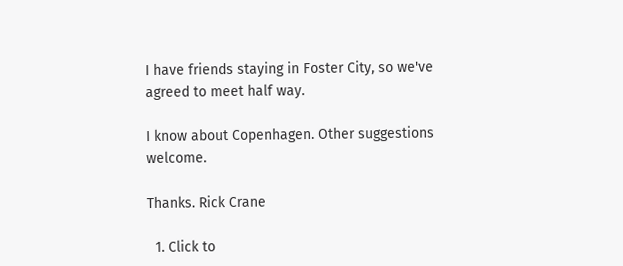I have friends staying in Foster City, so we've agreed to meet half way.

I know about Copenhagen. Other suggestions welcome.

Thanks. Rick Crane

  1. Click to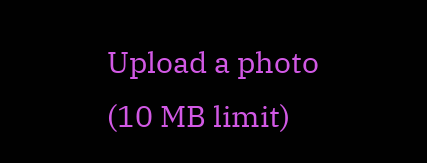Upload a photo (10 MB limit)